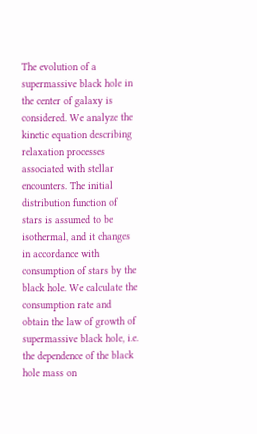The evolution of a supermassive black hole in the center of galaxy is considered. We analyze the kinetic equation describing relaxation processes associated with stellar encounters. The initial distribution function of stars is assumed to be isothermal, and it changes in accordance with consumption of stars by the black hole. We calculate the consumption rate and obtain the law of growth of supermassive black hole, i.e. the dependence of the black hole mass on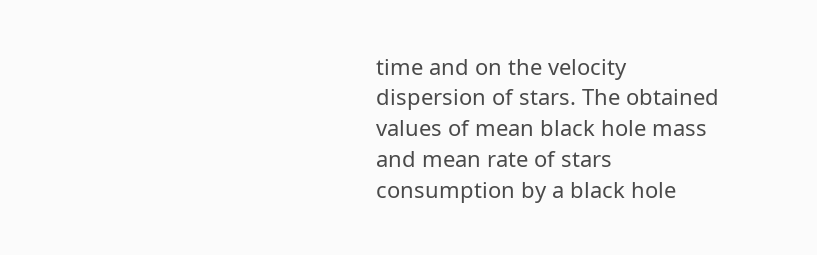time and on the velocity dispersion of stars. The obtained values of mean black hole mass and mean rate of stars consumption by a black hole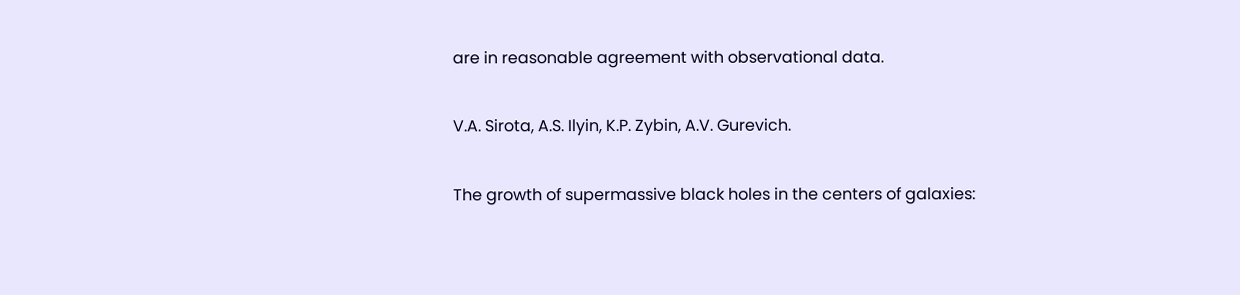are in reasonable agreement with observational data.

V.A. Sirota, A.S. Ilyin, K.P. Zybin, A.V. Gurevich.

The growth of supermassive black holes in the centers of galaxies: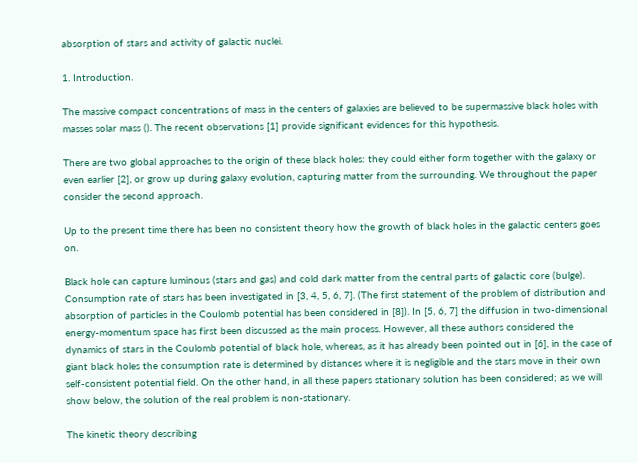absorption of stars and activity of galactic nuclei.

1. Introduction.

The massive compact concentrations of mass in the centers of galaxies are believed to be supermassive black holes with masses solar mass (). The recent observations [1] provide significant evidences for this hypothesis.

There are two global approaches to the origin of these black holes: they could either form together with the galaxy or even earlier [2], or grow up during galaxy evolution, capturing matter from the surrounding. We throughout the paper consider the second approach.

Up to the present time there has been no consistent theory how the growth of black holes in the galactic centers goes on.

Black hole can capture luminous (stars and gas) and cold dark matter from the central parts of galactic core (bulge). Consumption rate of stars has been investigated in [3, 4, 5, 6, 7]. (The first statement of the problem of distribution and absorption of particles in the Coulomb potential has been considered in [8]). In [5, 6, 7] the diffusion in two-dimensional energy-momentum space has first been discussed as the main process. However, all these authors considered the dynamics of stars in the Coulomb potential of black hole, whereas, as it has already been pointed out in [6], in the case of giant black holes the consumption rate is determined by distances where it is negligible and the stars move in their own self-consistent potential field. On the other hand, in all these papers stationary solution has been considered; as we will show below, the solution of the real problem is non-stationary.

The kinetic theory describing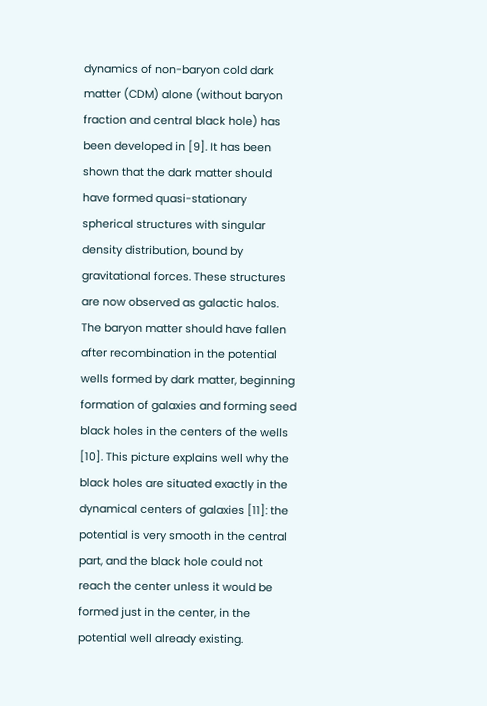dynamics of non-baryon cold dark matter (CDM) alone (without baryon fraction and central black hole) has been developed in [9]. It has been shown that the dark matter should have formed quasi-stationary spherical structures with singular density distribution, bound by gravitational forces. These structures are now observed as galactic halos. The baryon matter should have fallen after recombination in the potential wells formed by dark matter, beginning formation of galaxies and forming seed black holes in the centers of the wells [10]. This picture explains well why the black holes are situated exactly in the dynamical centers of galaxies [11]: the potential is very smooth in the central part, and the black hole could not reach the center unless it would be formed just in the center, in the potential well already existing.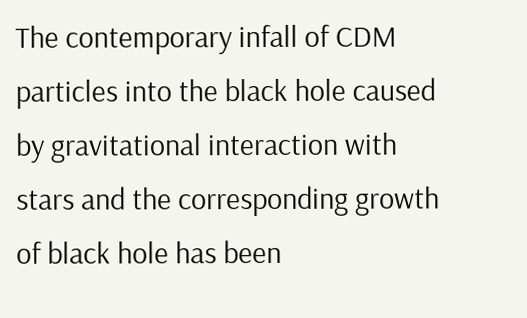The contemporary infall of CDM particles into the black hole caused by gravitational interaction with stars and the corresponding growth of black hole has been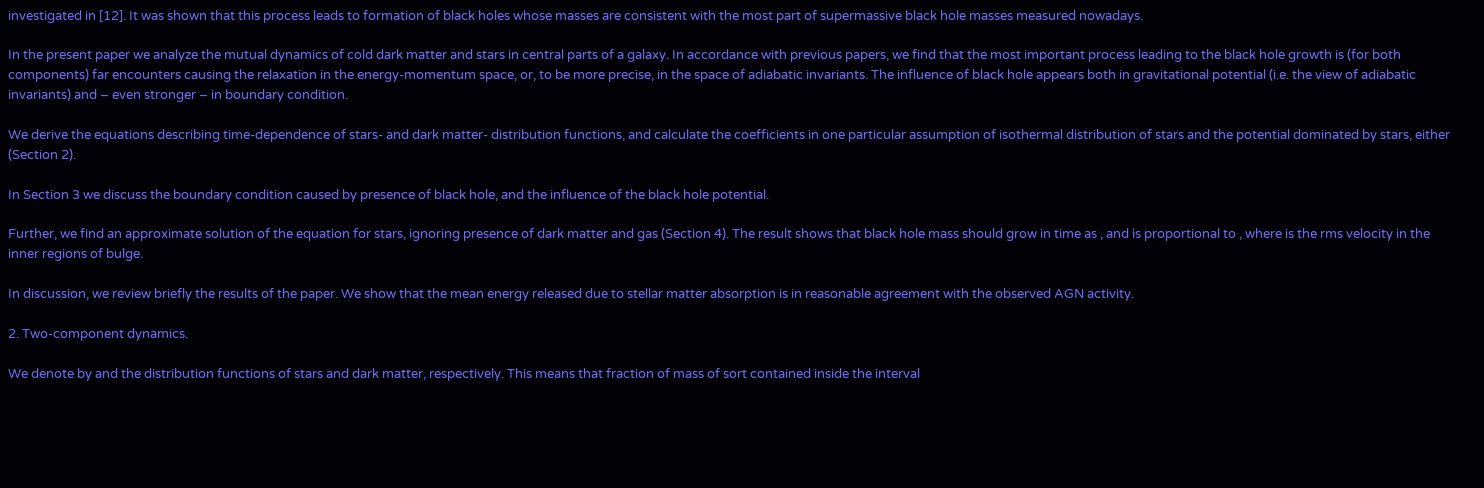investigated in [12]. It was shown that this process leads to formation of black holes whose masses are consistent with the most part of supermassive black hole masses measured nowadays.

In the present paper we analyze the mutual dynamics of cold dark matter and stars in central parts of a galaxy. In accordance with previous papers, we find that the most important process leading to the black hole growth is (for both components) far encounters causing the relaxation in the energy-momentum space, or, to be more precise, in the space of adiabatic invariants. The influence of black hole appears both in gravitational potential (i.e. the view of adiabatic invariants) and – even stronger – in boundary condition.

We derive the equations describing time-dependence of stars- and dark matter- distribution functions, and calculate the coefficients in one particular assumption of isothermal distribution of stars and the potential dominated by stars, either (Section 2).

In Section 3 we discuss the boundary condition caused by presence of black hole, and the influence of the black hole potential.

Further, we find an approximate solution of the equation for stars, ignoring presence of dark matter and gas (Section 4). The result shows that black hole mass should grow in time as , and is proportional to , where is the rms velocity in the inner regions of bulge.

In discussion, we review briefly the results of the paper. We show that the mean energy released due to stellar matter absorption is in reasonable agreement with the observed AGN activity.

2. Two-component dynamics.

We denote by and the distribution functions of stars and dark matter, respectively. This means that fraction of mass of sort contained inside the interval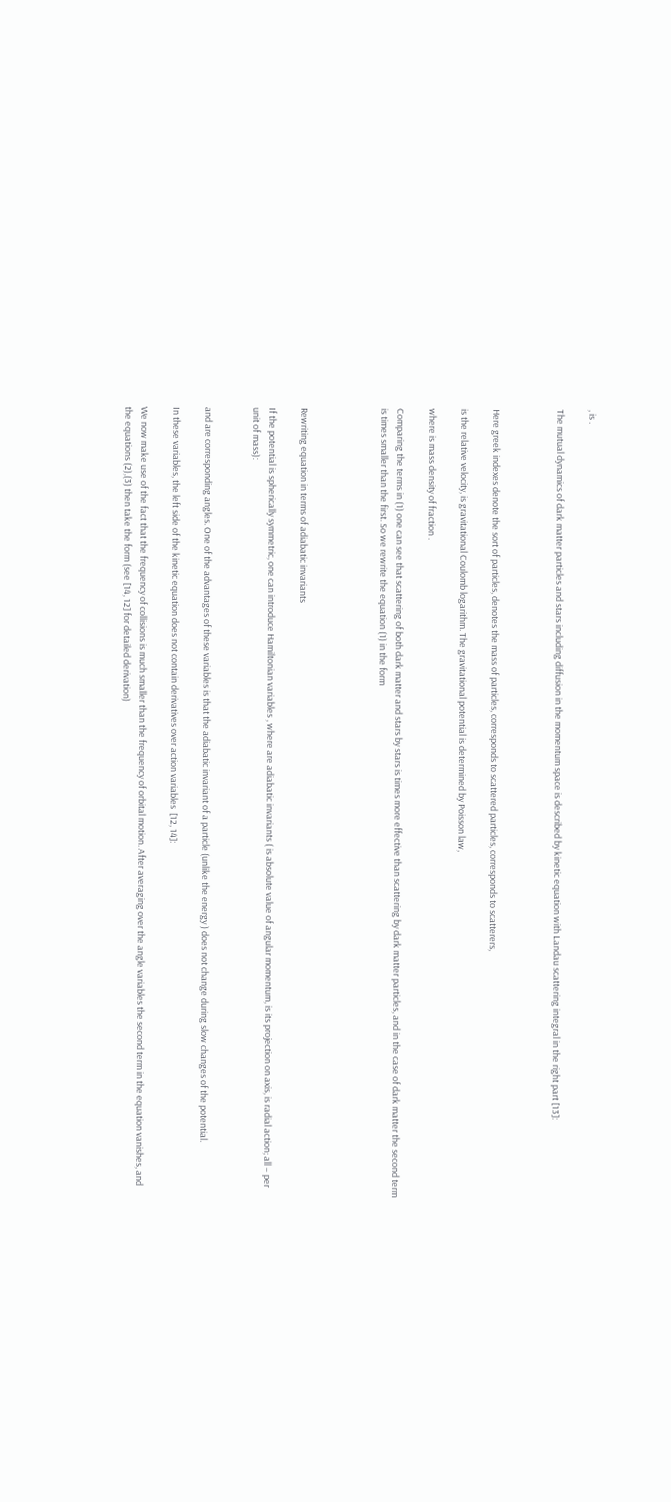, is .

The mutual dynamics of dark matter particles and stars including diffusion in the momentum space is described by kinetic equation with Landau scattering integral in the right part [13]:



Here greek indexes denote the sort of particles, denotes the mass of particles, corresponds to scattered particles, corresponds to scatterers,

is the relative velocity, is gravitational Coulomb logarithm. The gravitational potential is determined by Poisson law,

where is mass density of fraction .

Comparing the terms in (1) one can see that scattering of both dark matter and stars by stars is times more effective than scattering by dark matter particles, and in the case of dark matter the second term is times smaller than the first. So we rewrite the equation (1) in the form




Rewriting equation in terms of adiabatic invariants

If the potential is spherically symmetric, one can introduce Hamiltonian variables , where are adiabatic invariants ( is absolute value of angular momentum, is its projection on axis, is radial action; all – per unit of mass):


and are corresponding angles. One of the advantages of these variables is that the adiabatic invariant of a particle (unlike the energy ) does not change during slow changes of the potential.

In these variables, the left side of the kinetic equation does not contain derivatives over action variables  [12, 14]:

We now make use of the fact that the frequency of collisions is much smaller than the frequency of orbital motion. After averaging over the angle variables the second term in the equation vanishes, and the equations (2),(3) then take the form (see [14, 12] for detailed derivation)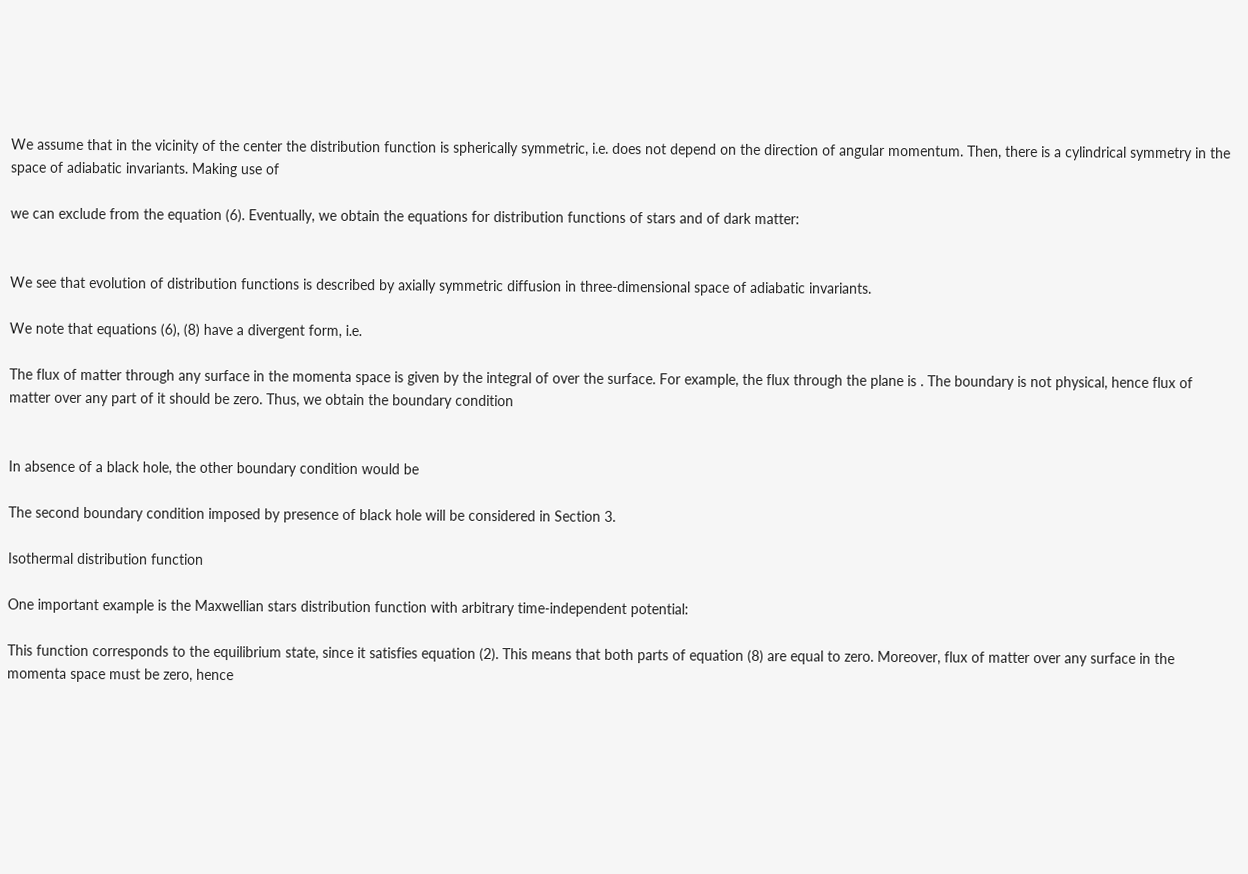We assume that in the vicinity of the center the distribution function is spherically symmetric, i.e. does not depend on the direction of angular momentum. Then, there is a cylindrical symmetry in the space of adiabatic invariants. Making use of

we can exclude from the equation (6). Eventually, we obtain the equations for distribution functions of stars and of dark matter:


We see that evolution of distribution functions is described by axially symmetric diffusion in three-dimensional space of adiabatic invariants.

We note that equations (6), (8) have a divergent form, i.e.

The flux of matter through any surface in the momenta space is given by the integral of over the surface. For example, the flux through the plane is . The boundary is not physical, hence flux of matter over any part of it should be zero. Thus, we obtain the boundary condition


In absence of a black hole, the other boundary condition would be

The second boundary condition imposed by presence of black hole will be considered in Section 3.

Isothermal distribution function

One important example is the Maxwellian stars distribution function with arbitrary time-independent potential:

This function corresponds to the equilibrium state, since it satisfies equation (2). This means that both parts of equation (8) are equal to zero. Moreover, flux of matter over any surface in the momenta space must be zero, hence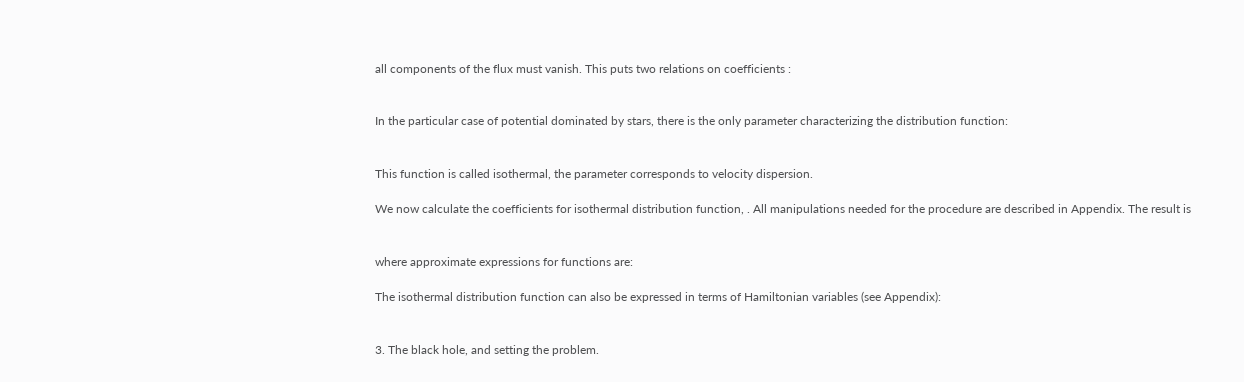all components of the flux must vanish. This puts two relations on coefficients :


In the particular case of potential dominated by stars, there is the only parameter characterizing the distribution function:


This function is called isothermal, the parameter corresponds to velocity dispersion.

We now calculate the coefficients for isothermal distribution function, . All manipulations needed for the procedure are described in Appendix. The result is


where approximate expressions for functions are:

The isothermal distribution function can also be expressed in terms of Hamiltonian variables (see Appendix):


3. The black hole, and setting the problem.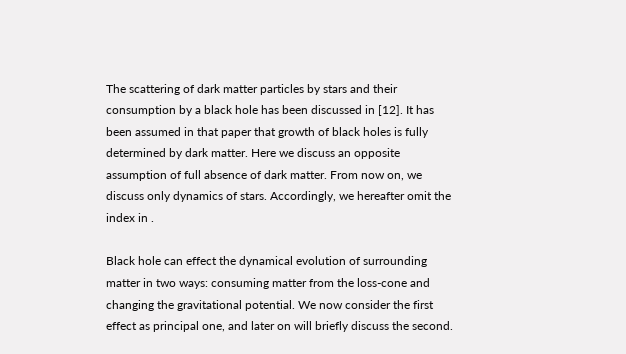The scattering of dark matter particles by stars and their consumption by a black hole has been discussed in [12]. It has been assumed in that paper that growth of black holes is fully determined by dark matter. Here we discuss an opposite assumption of full absence of dark matter. From now on, we discuss only dynamics of stars. Accordingly, we hereafter omit the index in .

Black hole can effect the dynamical evolution of surrounding matter in two ways: consuming matter from the loss-cone and changing the gravitational potential. We now consider the first effect as principal one, and later on will briefly discuss the second.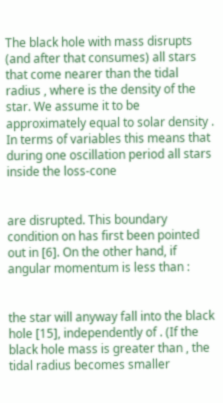The black hole with mass disrupts (and after that consumes) all stars that come nearer than the tidal radius , where is the density of the star. We assume it to be approximately equal to solar density . In terms of variables this means that during one oscillation period all stars inside the loss-cone


are disrupted. This boundary condition on has first been pointed out in [6]. On the other hand, if angular momentum is less than :


the star will anyway fall into the black hole [15], independently of . (If the black hole mass is greater than , the tidal radius becomes smaller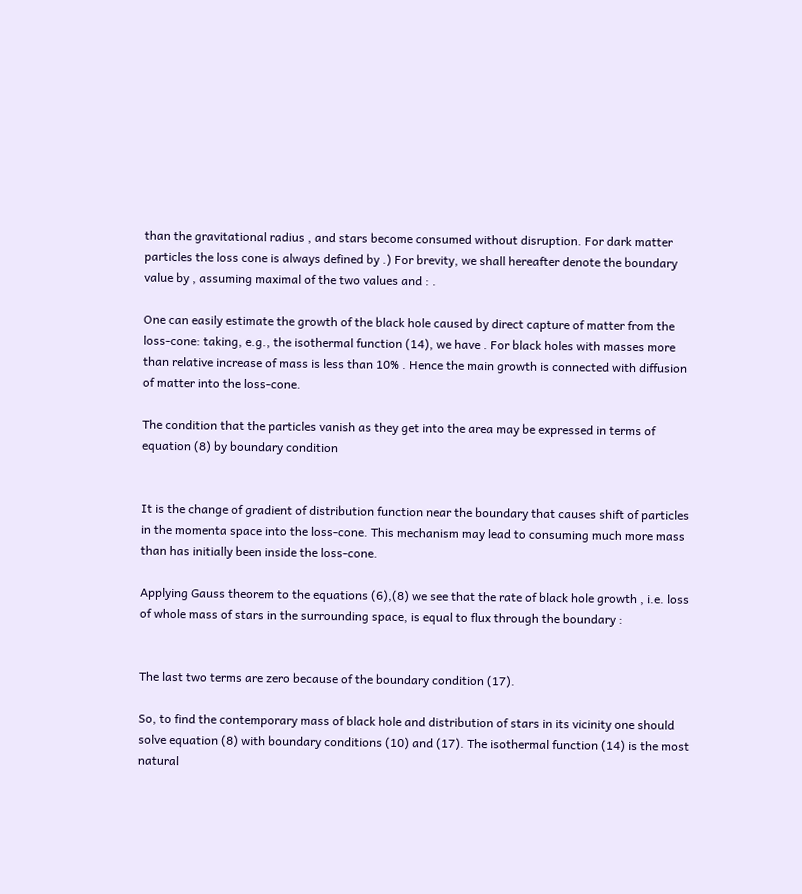than the gravitational radius , and stars become consumed without disruption. For dark matter particles the loss cone is always defined by .) For brevity, we shall hereafter denote the boundary value by , assuming maximal of the two values and : .

One can easily estimate the growth of the black hole caused by direct capture of matter from the loss-cone: taking, e.g., the isothermal function (14), we have . For black holes with masses more than relative increase of mass is less than 10% . Hence the main growth is connected with diffusion of matter into the loss-cone.

The condition that the particles vanish as they get into the area may be expressed in terms of equation (8) by boundary condition


It is the change of gradient of distribution function near the boundary that causes shift of particles in the momenta space into the loss-cone. This mechanism may lead to consuming much more mass than has initially been inside the loss-cone.

Applying Gauss theorem to the equations (6),(8) we see that the rate of black hole growth , i.e. loss of whole mass of stars in the surrounding space, is equal to flux through the boundary :


The last two terms are zero because of the boundary condition (17).

So, to find the contemporary mass of black hole and distribution of stars in its vicinity one should solve equation (8) with boundary conditions (10) and (17). The isothermal function (14) is the most natural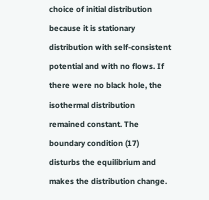choice of initial distribution because it is stationary distribution with self-consistent potential and with no flows. If there were no black hole, the isothermal distribution remained constant. The boundary condition (17) disturbs the equilibrium and makes the distribution change.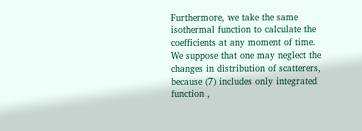Furthermore, we take the same isothermal function to calculate the coefficients at any moment of time. We suppose that one may neglect the changes in distribution of scatterers, because (7) includes only integrated function ,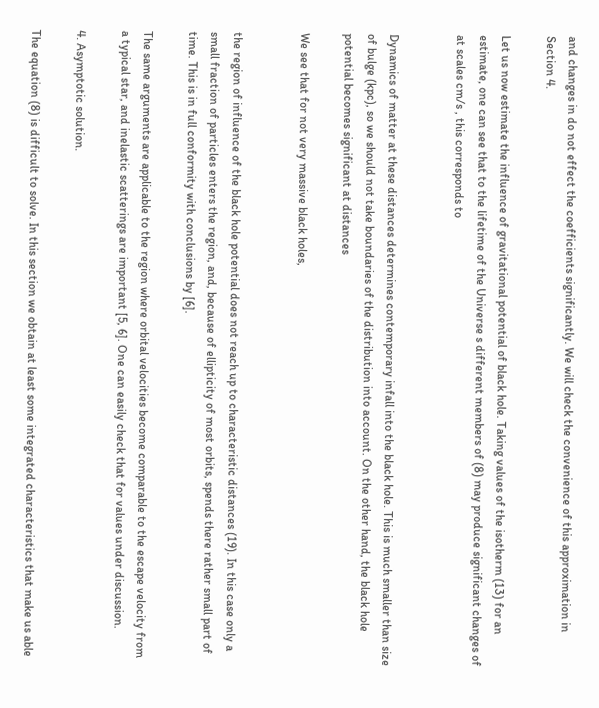and changes in do not effect the coefficients significantly. We will check the convenience of this approximation in Section 4.

Let us now estimate the influence of gravitational potential of black hole. Taking values of the isotherm (13) for an estimate, one can see that to the lifetime of the Universe s different members of (8) may produce significant changes of at scales cm/s , this corresponds to


Dynamics of matter at these distances determines contemporary infall into the black hole. This is much smaller than size of bulge (kpc), so we should not take boundaries of the distribution into account. On the other hand, the black hole potential becomes significant at distances

We see that for not very massive black holes,


the region of influence of the black hole potential does not reach up to characteristic distances (19). In this case only a small fraction of particles enters the region, and, because of ellipticity of most orbits, spends there rather small part of time. This is in full conformity with conclusions by [6].

The same arguments are applicable to the region where orbital velocities become comparable to the escape velocity from a typical star, and inelastic scatterings are important [5, 6]. One can easily check that for values under discussion.

4. Asymptotic solution.

The equation (8) is difficult to solve. In this section we obtain at least some integrated characteristics that make us able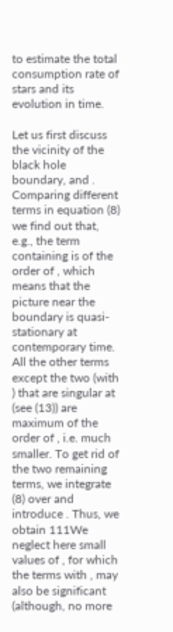to estimate the total consumption rate of stars and its evolution in time.

Let us first discuss the vicinity of the black hole boundary, and . Comparing different terms in equation (8) we find out that, e.g., the term containing is of the order of , which means that the picture near the boundary is quasi-stationary at contemporary time. All the other terms except the two (with ) that are singular at (see (13)) are maximum of the order of , i.e. much smaller. To get rid of the two remaining terms, we integrate (8) over and introduce . Thus, we obtain 111We neglect here small values of , for which the terms with , may also be significant (although, no more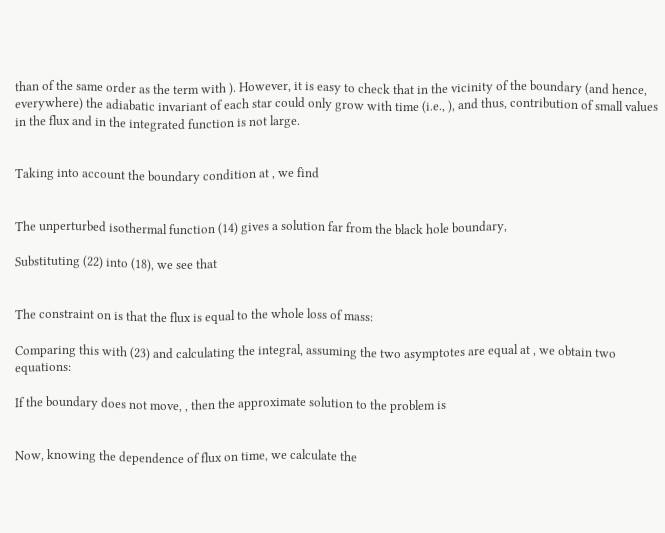than of the same order as the term with ). However, it is easy to check that in the vicinity of the boundary (and hence, everywhere) the adiabatic invariant of each star could only grow with time (i.e., ), and thus, contribution of small values in the flux and in the integrated function is not large.


Taking into account the boundary condition at , we find


The unperturbed isothermal function (14) gives a solution far from the black hole boundary,

Substituting (22) into (18), we see that


The constraint on is that the flux is equal to the whole loss of mass:

Comparing this with (23) and calculating the integral, assuming the two asymptotes are equal at , we obtain two equations:

If the boundary does not move, , then the approximate solution to the problem is


Now, knowing the dependence of flux on time, we calculate the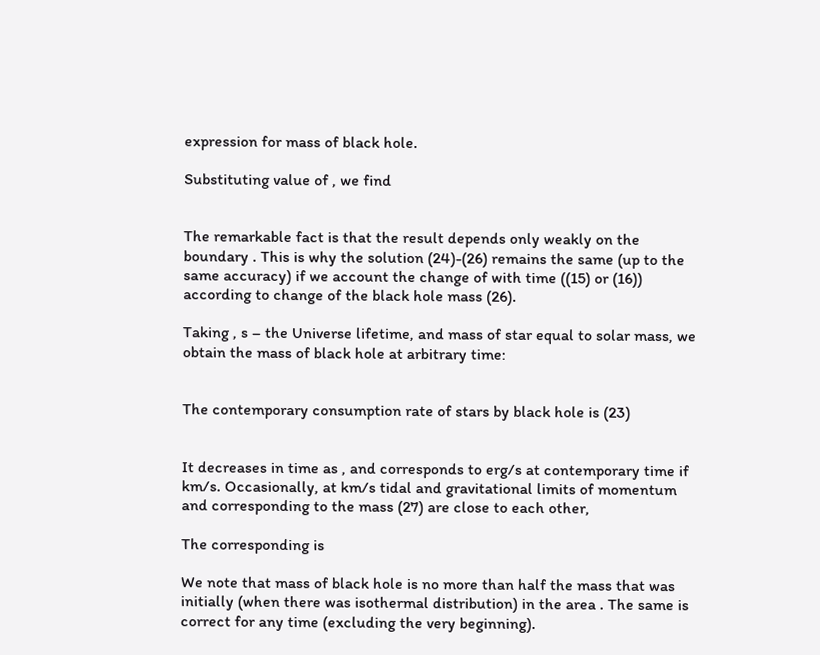expression for mass of black hole.

Substituting value of , we find


The remarkable fact is that the result depends only weakly on the boundary . This is why the solution (24)-(26) remains the same (up to the same accuracy) if we account the change of with time ((15) or (16)) according to change of the black hole mass (26).

Taking , s – the Universe lifetime, and mass of star equal to solar mass, we obtain the mass of black hole at arbitrary time:


The contemporary consumption rate of stars by black hole is (23)


It decreases in time as , and corresponds to erg/s at contemporary time if km/s. Occasionally, at km/s tidal and gravitational limits of momentum and corresponding to the mass (27) are close to each other,

The corresponding is

We note that mass of black hole is no more than half the mass that was initially (when there was isothermal distribution) in the area . The same is correct for any time (excluding the very beginning).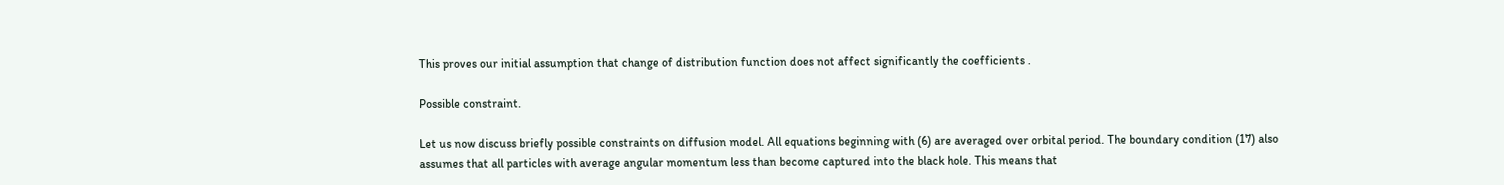This proves our initial assumption that change of distribution function does not affect significantly the coefficients .

Possible constraint.

Let us now discuss briefly possible constraints on diffusion model. All equations beginning with (6) are averaged over orbital period. The boundary condition (17) also assumes that all particles with average angular momentum less than become captured into the black hole. This means that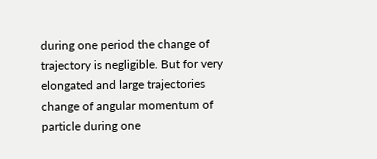during one period the change of trajectory is negligible. But for very elongated and large trajectories change of angular momentum of particle during one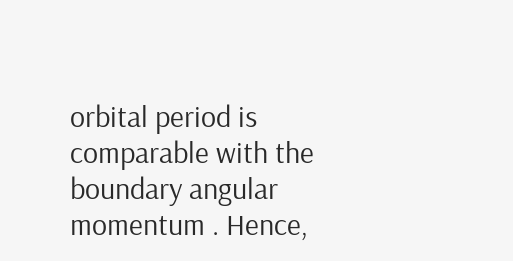orbital period is comparable with the boundary angular momentum . Hence,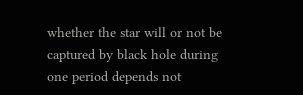whether the star will or not be captured by black hole during one period depends not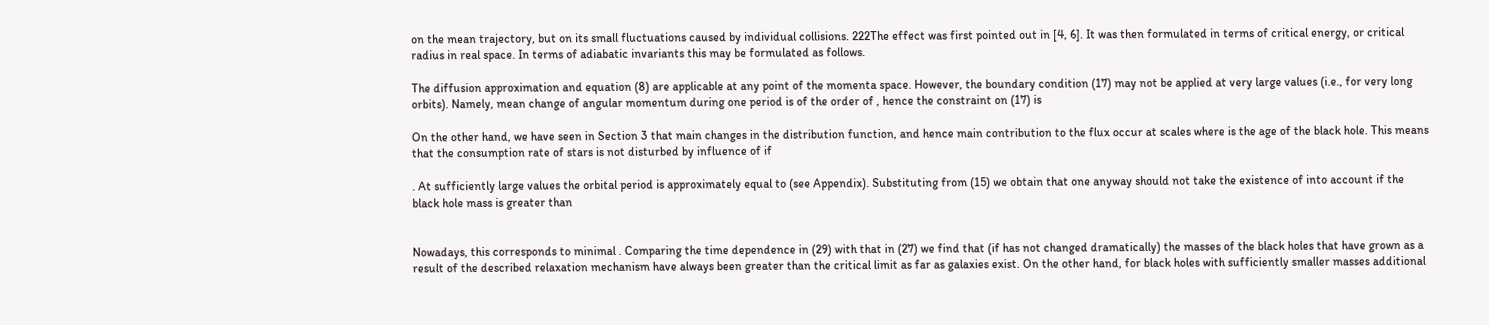on the mean trajectory, but on its small fluctuations caused by individual collisions. 222The effect was first pointed out in [4, 6]. It was then formulated in terms of critical energy, or critical radius in real space. In terms of adiabatic invariants this may be formulated as follows.

The diffusion approximation and equation (8) are applicable at any point of the momenta space. However, the boundary condition (17) may not be applied at very large values (i.e., for very long orbits). Namely, mean change of angular momentum during one period is of the order of , hence the constraint on (17) is

On the other hand, we have seen in Section 3 that main changes in the distribution function, and hence main contribution to the flux occur at scales where is the age of the black hole. This means that the consumption rate of stars is not disturbed by influence of if

. At sufficiently large values the orbital period is approximately equal to (see Appendix). Substituting from (15) we obtain that one anyway should not take the existence of into account if the black hole mass is greater than


Nowadays, this corresponds to minimal . Comparing the time dependence in (29) with that in (27) we find that (if has not changed dramatically) the masses of the black holes that have grown as a result of the described relaxation mechanism have always been greater than the critical limit as far as galaxies exist. On the other hand, for black holes with sufficiently smaller masses additional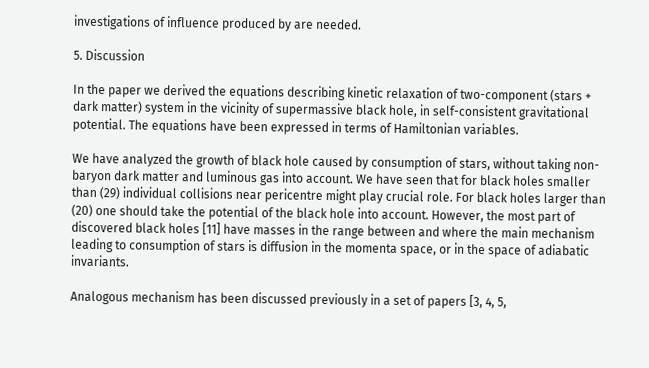investigations of influence produced by are needed.

5. Discussion

In the paper we derived the equations describing kinetic relaxation of two-component (stars + dark matter) system in the vicinity of supermassive black hole, in self-consistent gravitational potential. The equations have been expressed in terms of Hamiltonian variables.

We have analyzed the growth of black hole caused by consumption of stars, without taking non-baryon dark matter and luminous gas into account. We have seen that for black holes smaller than (29) individual collisions near pericentre might play crucial role. For black holes larger than (20) one should take the potential of the black hole into account. However, the most part of discovered black holes [11] have masses in the range between and where the main mechanism leading to consumption of stars is diffusion in the momenta space, or in the space of adiabatic invariants.

Analogous mechanism has been discussed previously in a set of papers [3, 4, 5,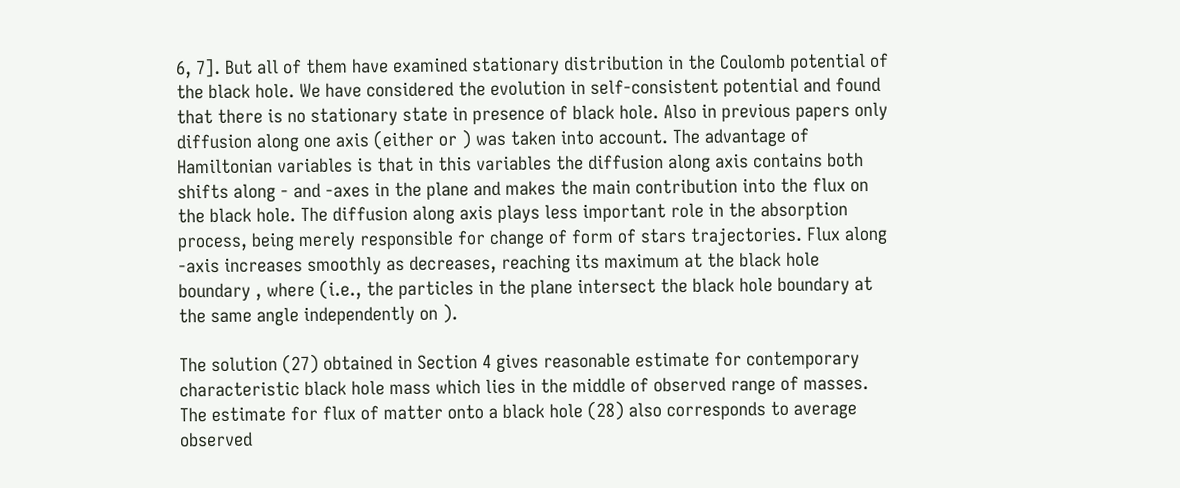6, 7]. But all of them have examined stationary distribution in the Coulomb potential of the black hole. We have considered the evolution in self-consistent potential and found that there is no stationary state in presence of black hole. Also in previous papers only diffusion along one axis (either or ) was taken into account. The advantage of Hamiltonian variables is that in this variables the diffusion along axis contains both shifts along - and -axes in the plane and makes the main contribution into the flux on the black hole. The diffusion along axis plays less important role in the absorption process, being merely responsible for change of form of stars trajectories. Flux along -axis increases smoothly as decreases, reaching its maximum at the black hole boundary , where (i.e., the particles in the plane intersect the black hole boundary at the same angle independently on ).

The solution (27) obtained in Section 4 gives reasonable estimate for contemporary characteristic black hole mass which lies in the middle of observed range of masses. The estimate for flux of matter onto a black hole (28) also corresponds to average observed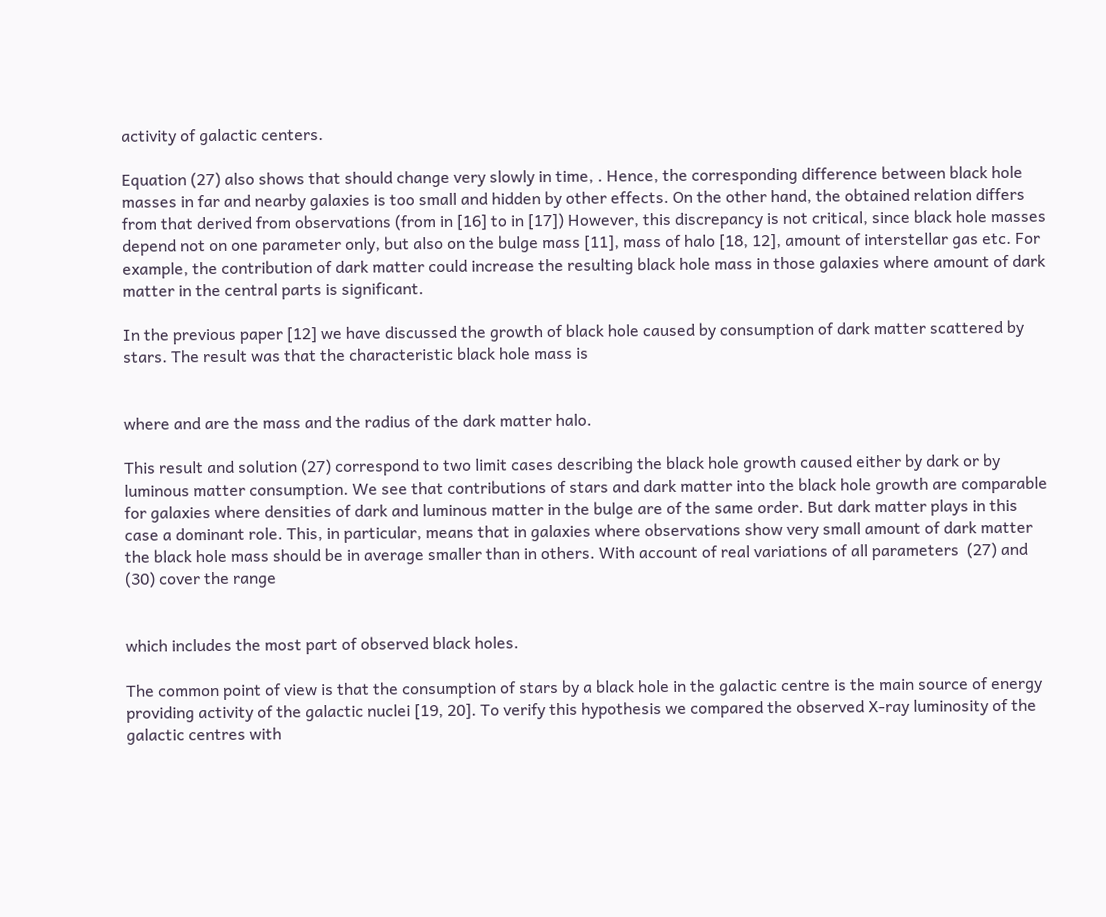activity of galactic centers.

Equation (27) also shows that should change very slowly in time, . Hence, the corresponding difference between black hole masses in far and nearby galaxies is too small and hidden by other effects. On the other hand, the obtained relation differs from that derived from observations (from in [16] to in [17]) However, this discrepancy is not critical, since black hole masses depend not on one parameter only, but also on the bulge mass [11], mass of halo [18, 12], amount of interstellar gas etc. For example, the contribution of dark matter could increase the resulting black hole mass in those galaxies where amount of dark matter in the central parts is significant.

In the previous paper [12] we have discussed the growth of black hole caused by consumption of dark matter scattered by stars. The result was that the characteristic black hole mass is


where and are the mass and the radius of the dark matter halo.

This result and solution (27) correspond to two limit cases describing the black hole growth caused either by dark or by luminous matter consumption. We see that contributions of stars and dark matter into the black hole growth are comparable for galaxies where densities of dark and luminous matter in the bulge are of the same order. But dark matter plays in this case a dominant role. This, in particular, means that in galaxies where observations show very small amount of dark matter the black hole mass should be in average smaller than in others. With account of real variations of all parameters  (27) and (30) cover the range


which includes the most part of observed black holes.

The common point of view is that the consumption of stars by a black hole in the galactic centre is the main source of energy providing activity of the galactic nuclei [19, 20]. To verify this hypothesis we compared the observed X-ray luminosity of the galactic centres with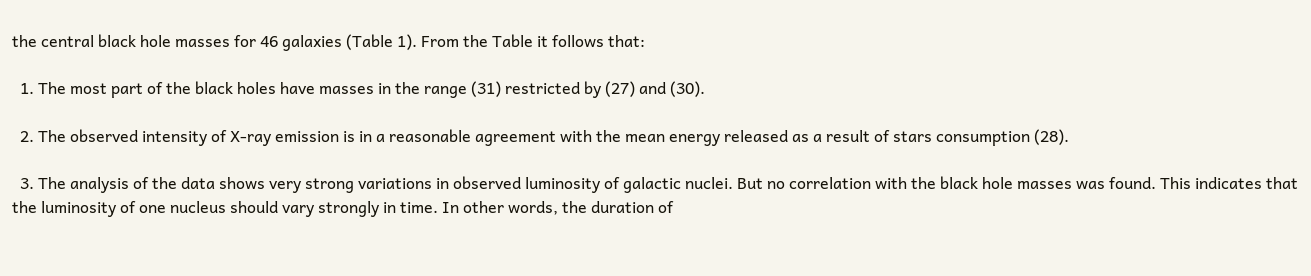the central black hole masses for 46 galaxies (Table 1). From the Table it follows that:

  1. The most part of the black holes have masses in the range (31) restricted by (27) and (30).

  2. The observed intensity of X-ray emission is in a reasonable agreement with the mean energy released as a result of stars consumption (28).

  3. The analysis of the data shows very strong variations in observed luminosity of galactic nuclei. But no correlation with the black hole masses was found. This indicates that the luminosity of one nucleus should vary strongly in time. In other words, the duration of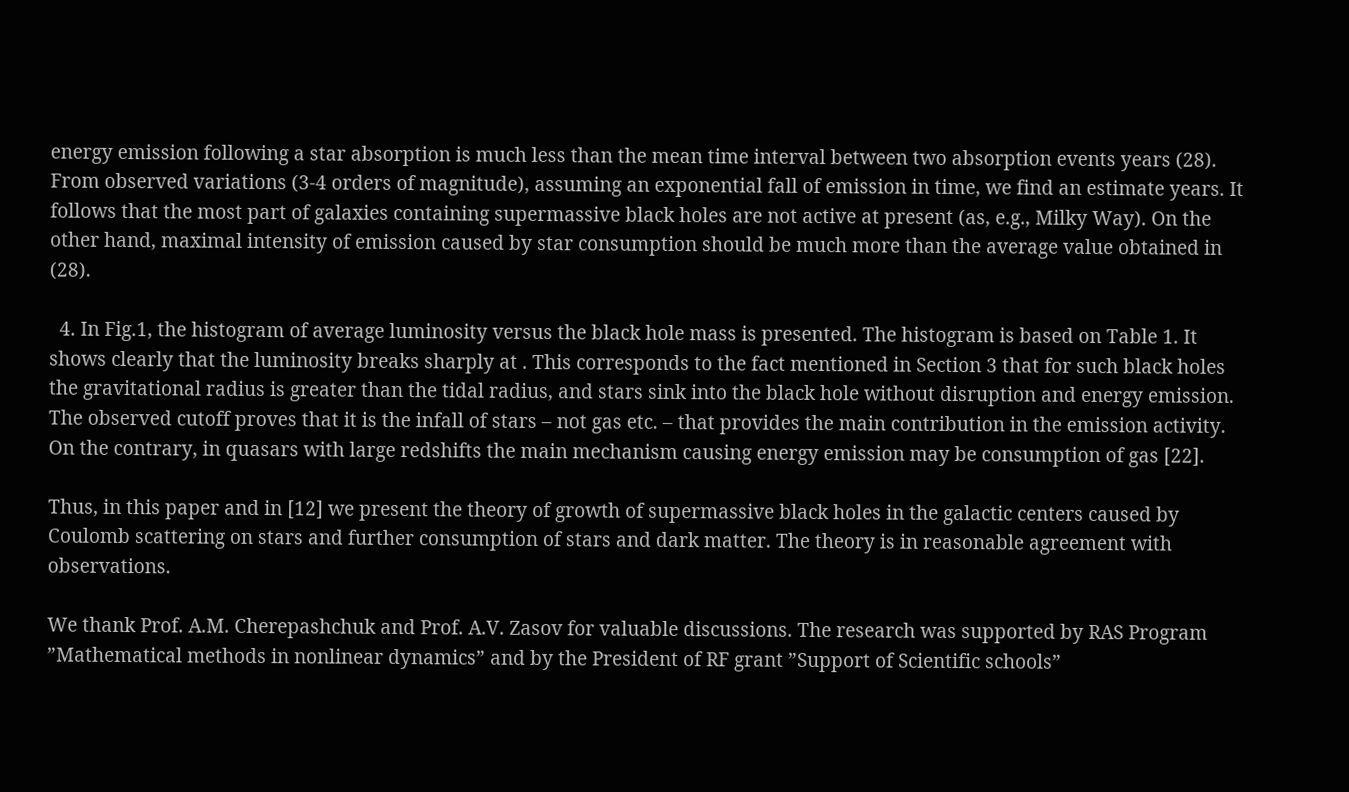energy emission following a star absorption is much less than the mean time interval between two absorption events years (28). From observed variations (3-4 orders of magnitude), assuming an exponential fall of emission in time, we find an estimate years. It follows that the most part of galaxies containing supermassive black holes are not active at present (as, e.g., Milky Way). On the other hand, maximal intensity of emission caused by star consumption should be much more than the average value obtained in (28).

  4. In Fig.1, the histogram of average luminosity versus the black hole mass is presented. The histogram is based on Table 1. It shows clearly that the luminosity breaks sharply at . This corresponds to the fact mentioned in Section 3 that for such black holes the gravitational radius is greater than the tidal radius, and stars sink into the black hole without disruption and energy emission. The observed cutoff proves that it is the infall of stars – not gas etc. – that provides the main contribution in the emission activity. On the contrary, in quasars with large redshifts the main mechanism causing energy emission may be consumption of gas [22].

Thus, in this paper and in [12] we present the theory of growth of supermassive black holes in the galactic centers caused by Coulomb scattering on stars and further consumption of stars and dark matter. The theory is in reasonable agreement with observations.

We thank Prof. A.M. Cherepashchuk and Prof. A.V. Zasov for valuable discussions. The research was supported by RAS Program ”Mathematical methods in nonlinear dynamics” and by the President of RF grant ”Support of Scientific schools”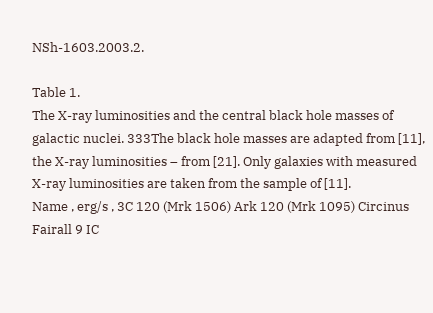NSh-1603.2003.2.

Table 1.
The X-ray luminosities and the central black hole masses of galactic nuclei. 333The black hole masses are adapted from [11], the X-ray luminosities – from [21]. Only galaxies with measured X-ray luminosities are taken from the sample of [11].
Name , erg/s , 3C 120 (Mrk 1506) Ark 120 (Mrk 1095) Circinus Fairall 9 IC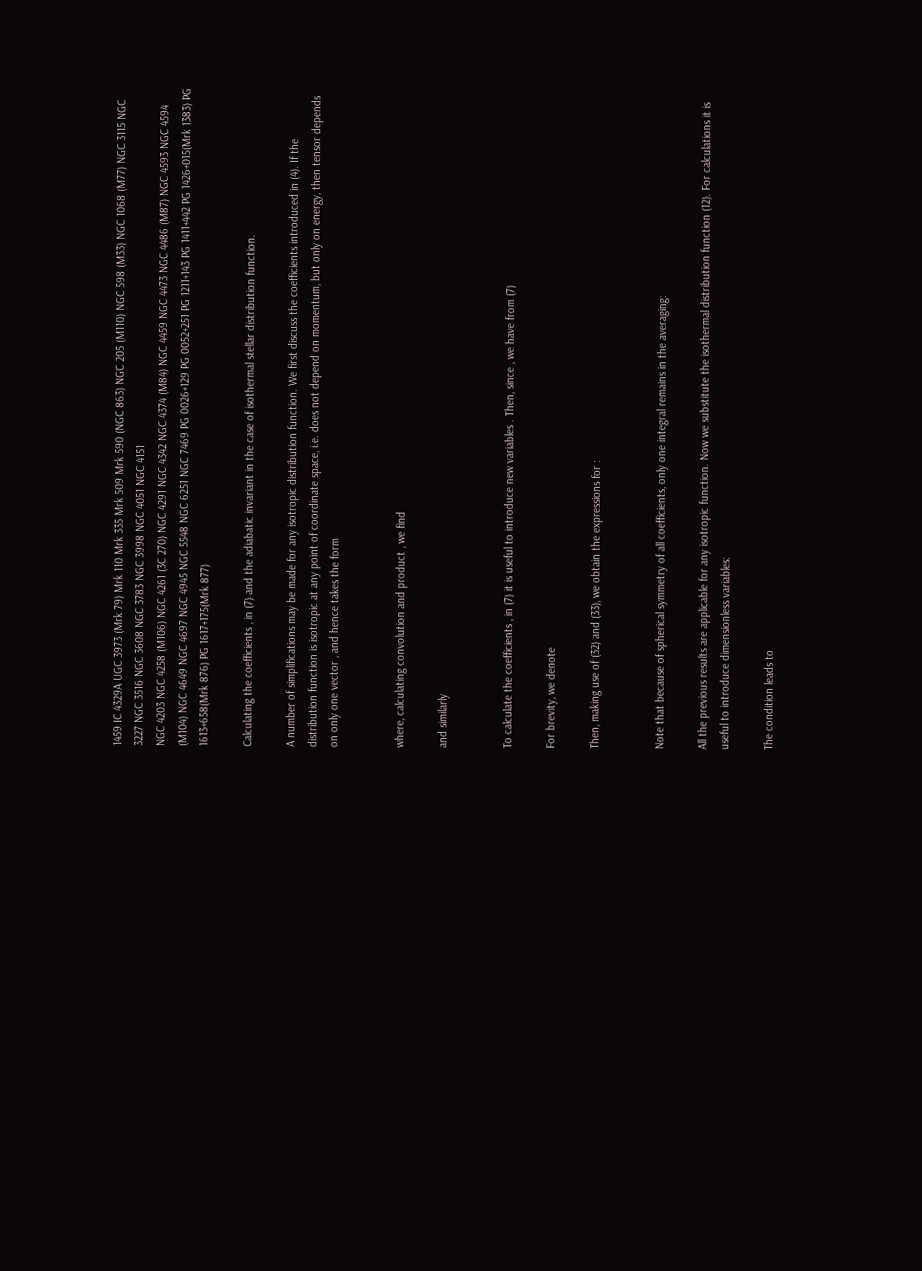1459 IC 4329A UGC 3973 (Mrk 79) Mrk 110 Mrk 335 Mrk 509 Mrk 590 (NGC 863) NGC 205 (M110) NGC 598 (M33) NGC 1068 (M77) NGC 3115 NGC 3227 NGC 3516 NGC 3608 NGC 3783 NGC 3998 NGC 4051 NGC 4151
NGC 4203 NGC 4258 (M106) NGC 4261 (3C 270) NGC 4291 NGC 4342 NGC 4374 (M84) NGC 4459 NGC 4473 NGC 4486 (M87) NGC 4593 NGC 4594 (M104) NGC 4649 NGC 4697 NGC 4945 NGC 5548 NGC 6251 NGC 7469 PG 0026+129 PG 0052+251 PG 1211+143 PG 1411+442 PG 1426+015(Mrk 1383) PG 1613+658(Mrk 876) PG 1617+175(Mrk 877)

Calculating the coefficients , in (7) and the adiabatic invariant in the case of isothermal stellar distribution function.

A number of simplifications may be made for any isotropic distribution function. We first discuss the coefficients introduced in (4). If the distribution function is isotropic at any point of coordinate space, i.e. does not depend on momentum, but only on energy, then tensor depends on only one vector , and hence takes the form


where, calculating convolution and product , we find

and similarly


To calculate the coefficients , in (7) it is useful to introduce new variables . Then, since , we have from (7)

For brevity, we denote

Then, making use of (32) and (33), we obtain the expressions for :


Note that because of spherical symmetry of all coefficients, only one integral remains in the averaging:

All the previous results are applicable for any isotropic function. Now we substitute the isothermal distribution function (12). For calculations it is useful to introduce dimensionless variables:

The condition leads to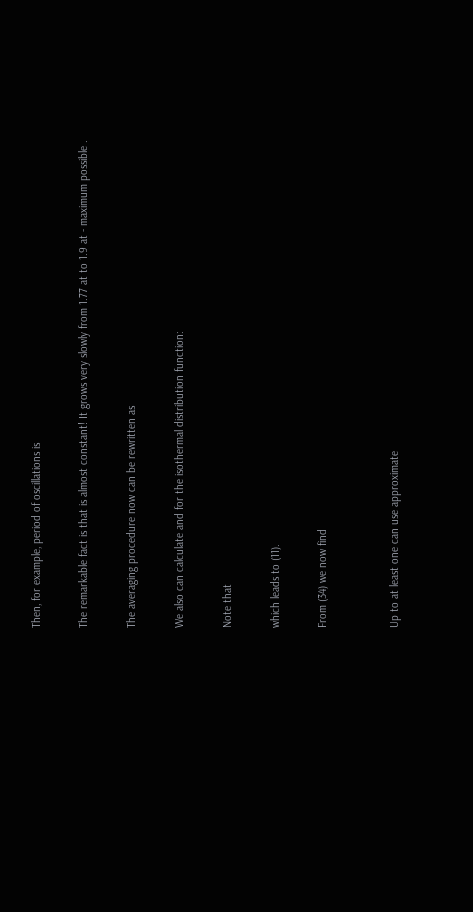Then, for example, period of oscillations is

The remarkable fact is that is almost constant! It grows very slowly from 1.77 at to 1.9 at - maximum possible .

The averaging procedure now can be rewritten as

We also can calculate and for the isothermal distribution function:

Note that

which leads to (11).

From (34) we now find


Up to at least one can use approximate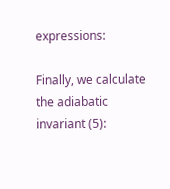expressions:

Finally, we calculate the adiabatic invariant (5):